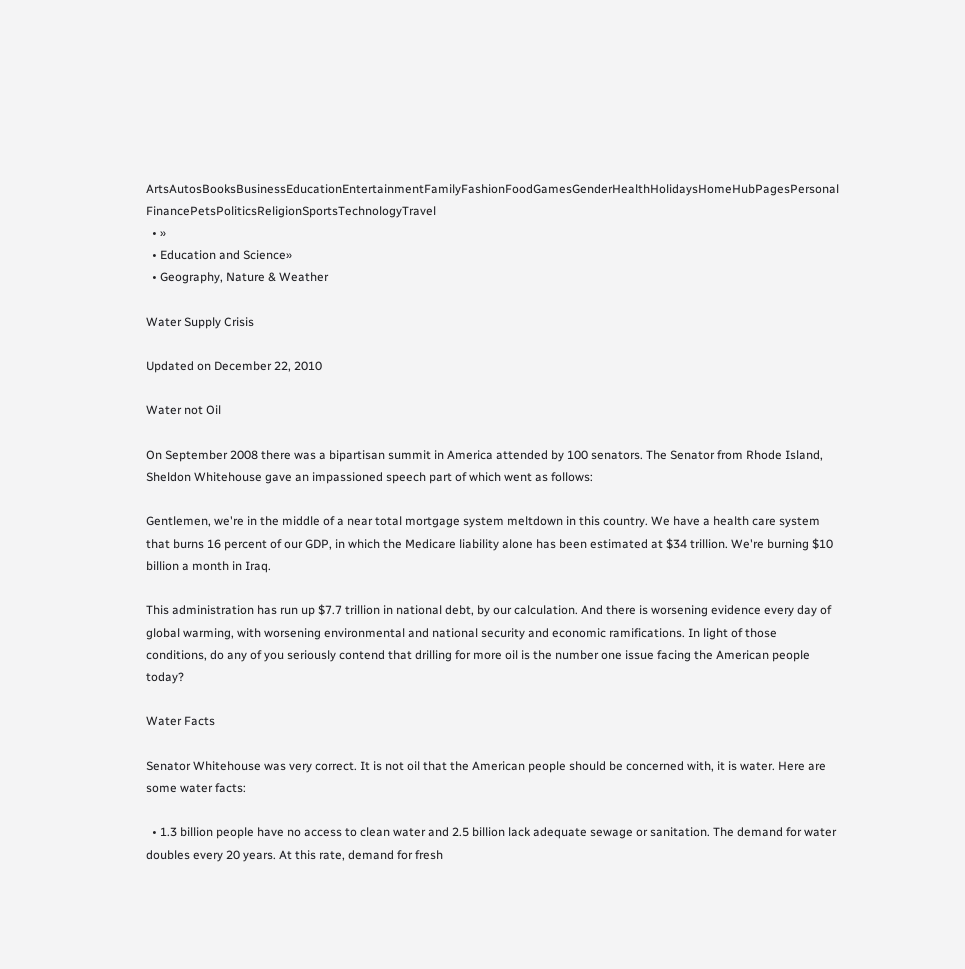ArtsAutosBooksBusinessEducationEntertainmentFamilyFashionFoodGamesGenderHealthHolidaysHomeHubPagesPersonal FinancePetsPoliticsReligionSportsTechnologyTravel
  • »
  • Education and Science»
  • Geography, Nature & Weather

Water Supply Crisis

Updated on December 22, 2010

Water not Oil

On September 2008 there was a bipartisan summit in America attended by 100 senators. The Senator from Rhode Island, Sheldon Whitehouse gave an impassioned speech part of which went as follows:

Gentlemen, we're in the middle of a near total mortgage system meltdown in this country. We have a health care system that burns 16 percent of our GDP, in which the Medicare liability alone has been estimated at $34 trillion. We're burning $10 billion a month in Iraq.

This administration has run up $7.7 trillion in national debt, by our calculation. And there is worsening evidence every day of global warming, with worsening environmental and national security and economic ramifications. In light of those conditions, do any of you seriously contend that drilling for more oil is the number one issue facing the American people today?

Water Facts

Senator Whitehouse was very correct. It is not oil that the American people should be concerned with, it is water. Here are some water facts:

  • 1.3 billion people have no access to clean water and 2.5 billion lack adequate sewage or sanitation. The demand for water doubles every 20 years. At this rate, demand for fresh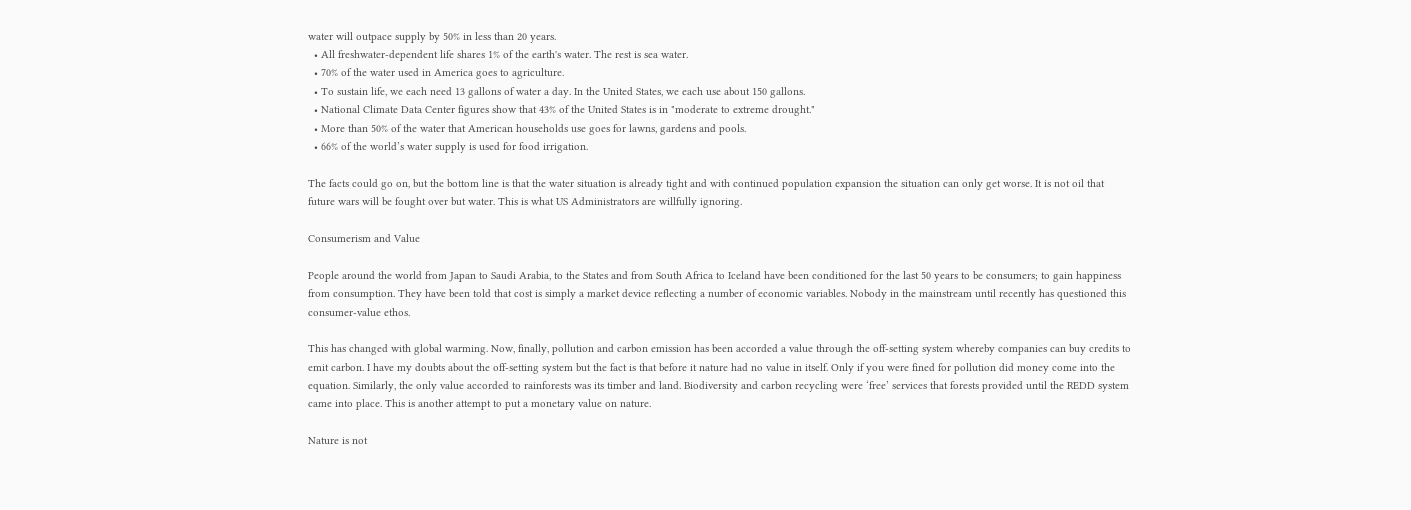water will outpace supply by 50% in less than 20 years.
  • All freshwater-dependent life shares 1% of the earth's water. The rest is sea water.
  • 70% of the water used in America goes to agriculture.
  • To sustain life, we each need 13 gallons of water a day. In the United States, we each use about 150 gallons.
  • National Climate Data Center figures show that 43% of the United States is in "moderate to extreme drought."
  • More than 50% of the water that American households use goes for lawns, gardens and pools.
  • 66% of the world’s water supply is used for food irrigation.

The facts could go on, but the bottom line is that the water situation is already tight and with continued population expansion the situation can only get worse. It is not oil that future wars will be fought over but water. This is what US Administrators are willfully ignoring.

Consumerism and Value

People around the world from Japan to Saudi Arabia, to the States and from South Africa to Iceland have been conditioned for the last 50 years to be consumers; to gain happiness from consumption. They have been told that cost is simply a market device reflecting a number of economic variables. Nobody in the mainstream until recently has questioned this consumer-value ethos.

This has changed with global warming. Now, finally, pollution and carbon emission has been accorded a value through the off-setting system whereby companies can buy credits to emit carbon. I have my doubts about the off-setting system but the fact is that before it nature had no value in itself. Only if you were fined for pollution did money come into the equation. Similarly, the only value accorded to rainforests was its timber and land. Biodiversity and carbon recycling were ‘free’ services that forests provided until the REDD system came into place. This is another attempt to put a monetary value on nature.

Nature is not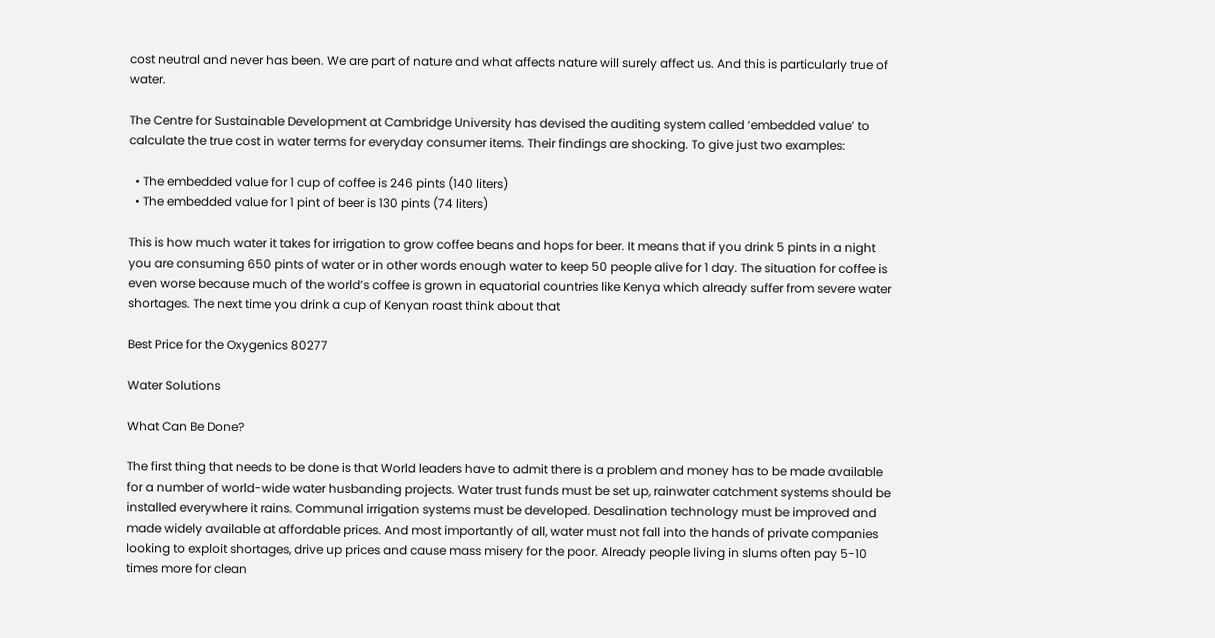cost neutral and never has been. We are part of nature and what affects nature will surely affect us. And this is particularly true of water.

The Centre for Sustainable Development at Cambridge University has devised the auditing system called ‘embedded value’ to calculate the true cost in water terms for everyday consumer items. Their findings are shocking. To give just two examples:

  • The embedded value for 1 cup of coffee is 246 pints (140 liters)
  • The embedded value for 1 pint of beer is 130 pints (74 liters)

This is how much water it takes for irrigation to grow coffee beans and hops for beer. It means that if you drink 5 pints in a night you are consuming 650 pints of water or in other words enough water to keep 50 people alive for 1 day. The situation for coffee is even worse because much of the world’s coffee is grown in equatorial countries like Kenya which already suffer from severe water shortages. The next time you drink a cup of Kenyan roast think about that

Best Price for the Oxygenics 80277

Water Solutions

What Can Be Done?

The first thing that needs to be done is that World leaders have to admit there is a problem and money has to be made available for a number of world-wide water husbanding projects. Water trust funds must be set up, rainwater catchment systems should be installed everywhere it rains. Communal irrigation systems must be developed. Desalination technology must be improved and made widely available at affordable prices. And most importantly of all, water must not fall into the hands of private companies looking to exploit shortages, drive up prices and cause mass misery for the poor. Already people living in slums often pay 5-10 times more for clean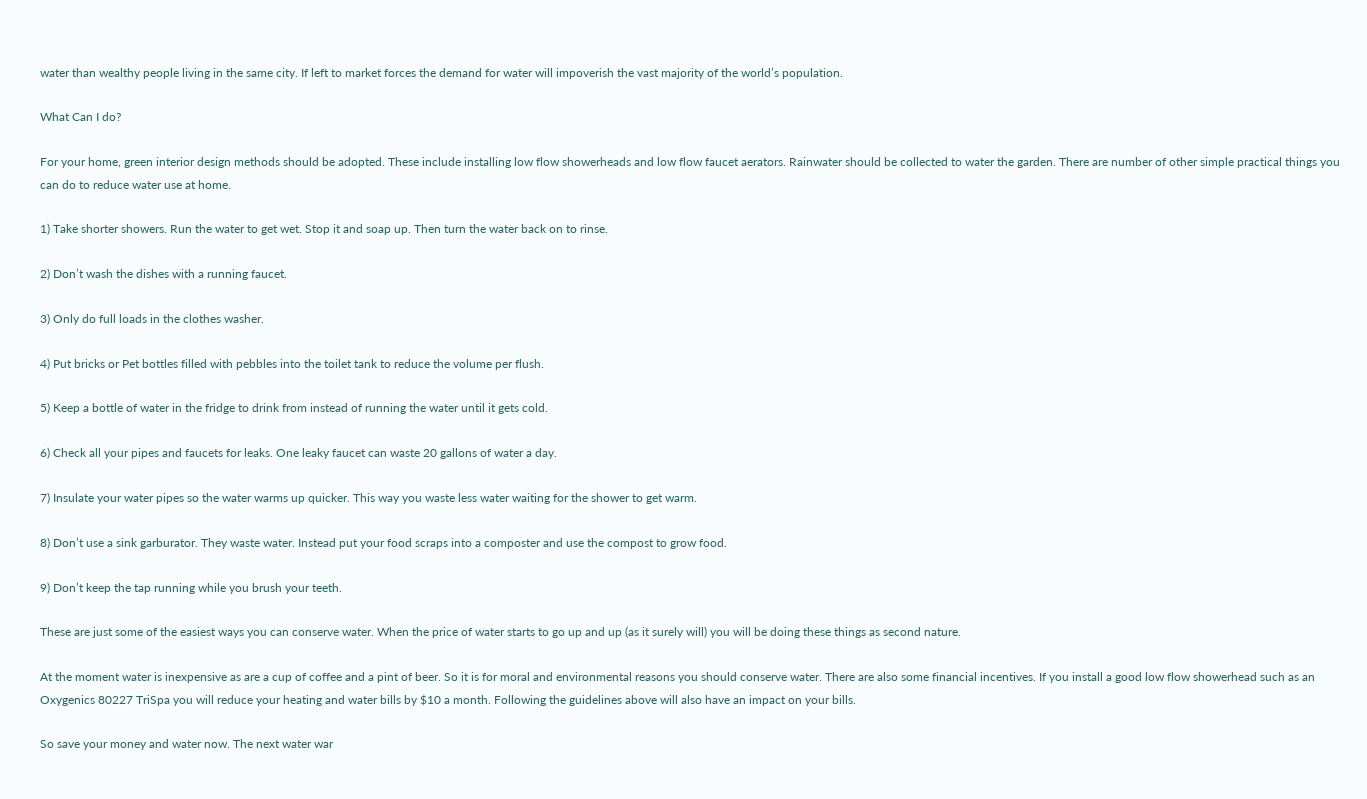water than wealthy people living in the same city. If left to market forces the demand for water will impoverish the vast majority of the world’s population.

What Can I do?

For your home, green interior design methods should be adopted. These include installing low flow showerheads and low flow faucet aerators. Rainwater should be collected to water the garden. There are number of other simple practical things you can do to reduce water use at home.

1) Take shorter showers. Run the water to get wet. Stop it and soap up. Then turn the water back on to rinse.

2) Don’t wash the dishes with a running faucet.

3) Only do full loads in the clothes washer.

4) Put bricks or Pet bottles filled with pebbles into the toilet tank to reduce the volume per flush.

5) Keep a bottle of water in the fridge to drink from instead of running the water until it gets cold.

6) Check all your pipes and faucets for leaks. One leaky faucet can waste 20 gallons of water a day.

7) Insulate your water pipes so the water warms up quicker. This way you waste less water waiting for the shower to get warm.

8) Don’t use a sink garburator. They waste water. Instead put your food scraps into a composter and use the compost to grow food.

9) Don’t keep the tap running while you brush your teeth.

These are just some of the easiest ways you can conserve water. When the price of water starts to go up and up (as it surely will) you will be doing these things as second nature.

At the moment water is inexpensive as are a cup of coffee and a pint of beer. So it is for moral and environmental reasons you should conserve water. There are also some financial incentives. If you install a good low flow showerhead such as an Oxygenics 80227 TriSpa you will reduce your heating and water bills by $10 a month. Following the guidelines above will also have an impact on your bills.

So save your money and water now. The next water war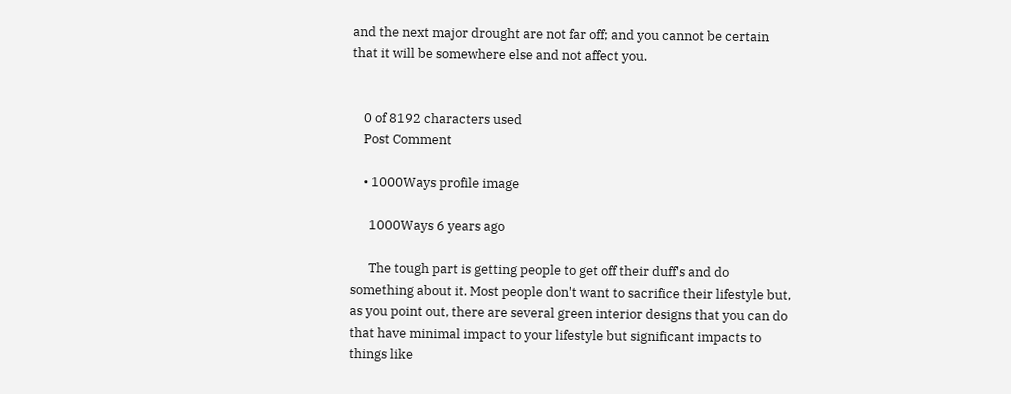and the next major drought are not far off; and you cannot be certain that it will be somewhere else and not affect you.


    0 of 8192 characters used
    Post Comment

    • 1000Ways profile image

      1000Ways 6 years ago

      The tough part is getting people to get off their duff's and do something about it. Most people don't want to sacrifice their lifestyle but, as you point out, there are several green interior designs that you can do that have minimal impact to your lifestyle but significant impacts to things like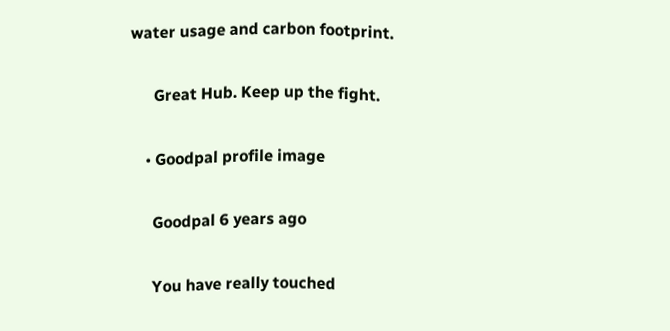water usage and carbon footprint.

      Great Hub. Keep up the fight.

    • Goodpal profile image

      Goodpal 6 years ago

      You have really touched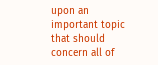upon an important topic that should concern all of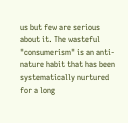us but few are serious about it. The wasteful "consumerism" is an anti-nature habit that has been systematically nurtured for a long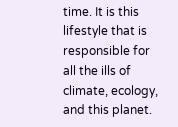time. It is this lifestyle that is responsible for all the ills of climate, ecology, and this planet.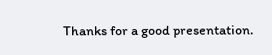Thanks for a good presentation.